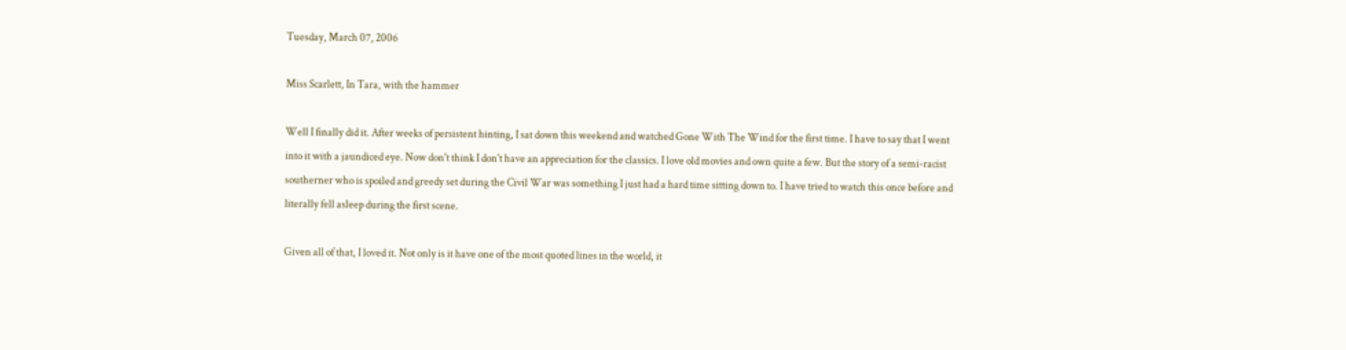Tuesday, March 07, 2006

Miss Scarlett, In Tara, with the hammer

Well I finally did it. After weeks of persistent hinting, I sat down this weekend and watched Gone With The Wind for the first time. I have to say that I went into it with a jaundiced eye. Now don't think I don't have an appreciation for the classics. I love old movies and own quite a few. But the story of a semi-racist southerner who is spoiled and greedy set during the Civil War was something I just had a hard time sitting down to. I have tried to watch this once before and literally fell asleep during the first scene.

Given all of that, I loved it. Not only is it have one of the most quoted lines in the world, it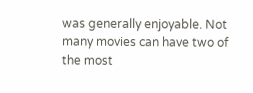was generally enjoyable. Not many movies can have two of the most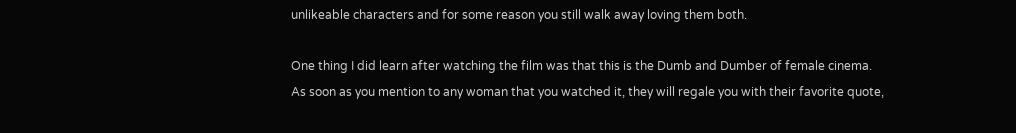unlikeable characters and for some reason you still walk away loving them both.

One thing I did learn after watching the film was that this is the Dumb and Dumber of female cinema. As soon as you mention to any woman that you watched it, they will regale you with their favorite quote,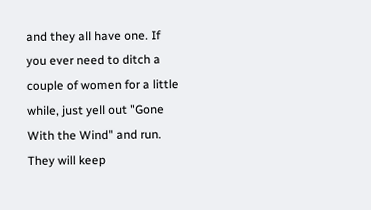and they all have one. If you ever need to ditch a couple of women for a little while, just yell out "Gone With the Wind" and run. They will keep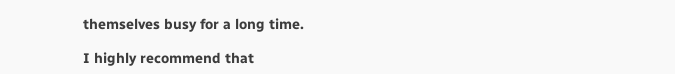themselves busy for a long time.

I highly recommend that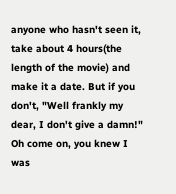anyone who hasn't seen it, take about 4 hours(the length of the movie) and make it a date. But if you don't, "Well frankly my dear, I don't give a damn!" Oh come on, you knew I was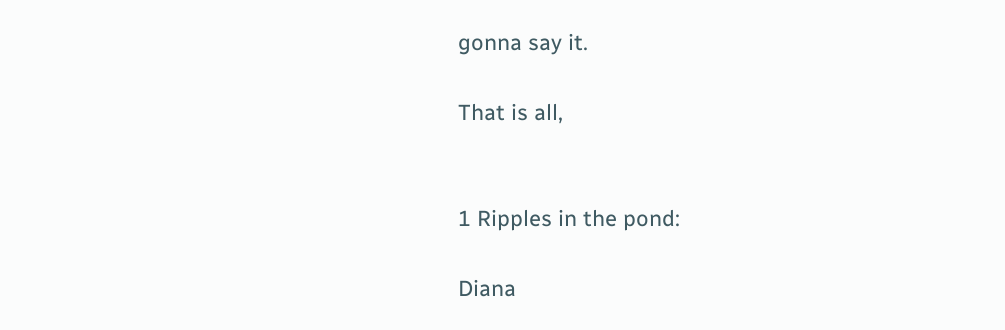gonna say it.

That is all,


1 Ripples in the pond:

Diana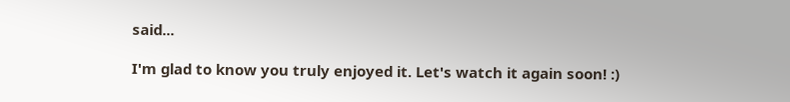said...

I'm glad to know you truly enjoyed it. Let's watch it again soon! :)